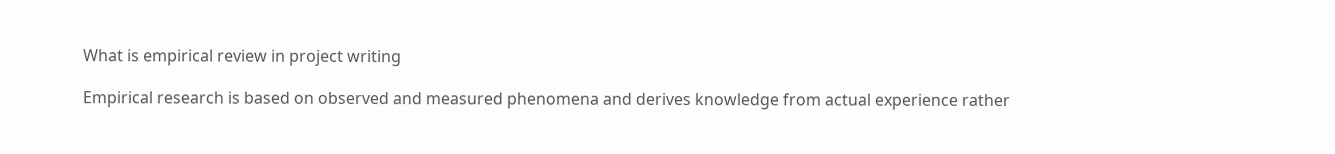What is empirical review in project writing

Empirical research is based on observed and measured phenomena and derives knowledge from actual experience rather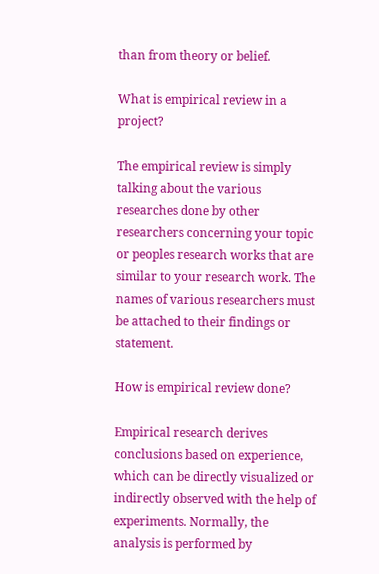than from theory or belief.

What is empirical review in a project?

The empirical review is simply talking about the various researches done by other researchers concerning your topic or peoples research works that are similar to your research work. The names of various researchers must be attached to their findings or statement.

How is empirical review done?

Empirical research derives conclusions based on experience, which can be directly visualized or indirectly observed with the help of experiments. Normally, the analysis is performed by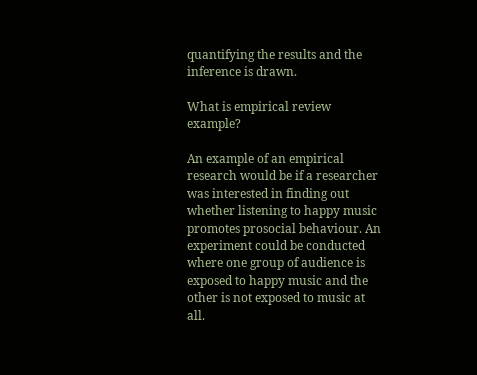quantifying the results and the inference is drawn.

What is empirical review example?

An example of an empirical research would be if a researcher was interested in finding out whether listening to happy music promotes prosocial behaviour. An experiment could be conducted where one group of audience is exposed to happy music and the other is not exposed to music at all.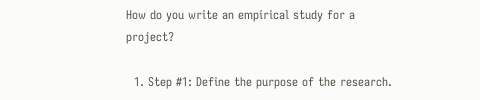How do you write an empirical study for a project?

  1. Step #1: Define the purpose of the research.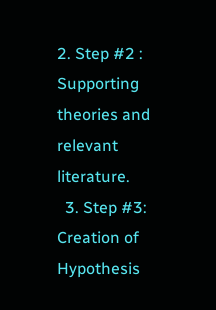2. Step #2 : Supporting theories and relevant literature.
  3. Step #3: Creation of Hypothesis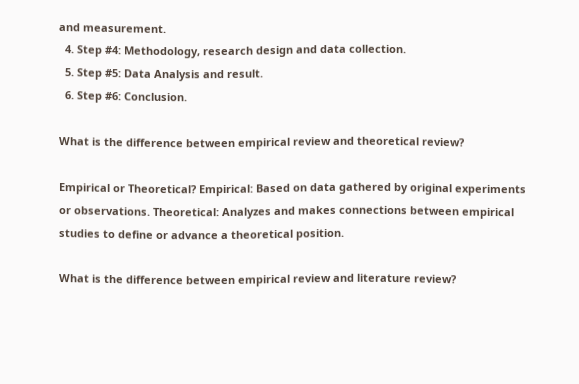and measurement.
  4. Step #4: Methodology, research design and data collection.
  5. Step #5: Data Analysis and result.
  6. Step #6: Conclusion.

What is the difference between empirical review and theoretical review?

Empirical or Theoretical? Empirical: Based on data gathered by original experiments or observations. Theoretical: Analyzes and makes connections between empirical studies to define or advance a theoretical position.

What is the difference between empirical review and literature review?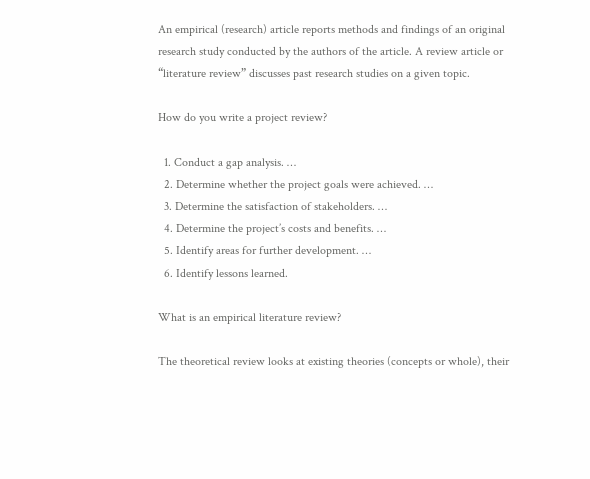An empirical (research) article reports methods and findings of an original research study conducted by the authors of the article. A review article or “literature review” discusses past research studies on a given topic.

How do you write a project review?

  1. Conduct a gap analysis. …
  2. Determine whether the project goals were achieved. …
  3. Determine the satisfaction of stakeholders. …
  4. Determine the project’s costs and benefits. …
  5. Identify areas for further development. …
  6. Identify lessons learned.

What is an empirical literature review?

The theoretical review looks at existing theories (concepts or whole), their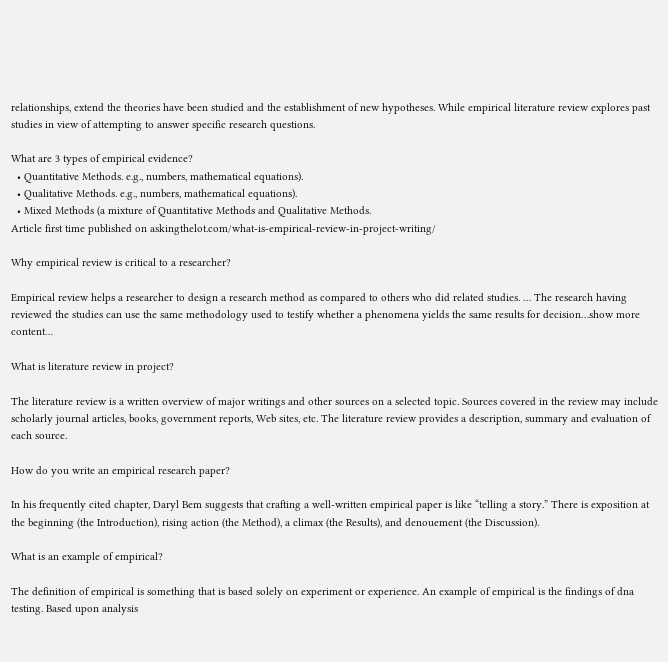relationships, extend the theories have been studied and the establishment of new hypotheses. While empirical literature review explores past studies in view of attempting to answer specific research questions.

What are 3 types of empirical evidence?
  • Quantitative Methods. e.g., numbers, mathematical equations).
  • Qualitative Methods. e.g., numbers, mathematical equations).
  • Mixed Methods (a mixture of Quantitative Methods and Qualitative Methods.
Article first time published on askingthelot.com/what-is-empirical-review-in-project-writing/

Why empirical review is critical to a researcher?

Empirical review helps a researcher to design a research method as compared to others who did related studies. … The research having reviewed the studies can use the same methodology used to testify whether a phenomena yields the same results for decision…show more content…

What is literature review in project?

The literature review is a written overview of major writings and other sources on a selected topic. Sources covered in the review may include scholarly journal articles, books, government reports, Web sites, etc. The literature review provides a description, summary and evaluation of each source.

How do you write an empirical research paper?

In his frequently cited chapter, Daryl Bem suggests that crafting a well-written empirical paper is like “telling a story.” There is exposition at the beginning (the Introduction), rising action (the Method), a climax (the Results), and denouement (the Discussion).

What is an example of empirical?

The definition of empirical is something that is based solely on experiment or experience. An example of empirical is the findings of dna testing. Based upon analysis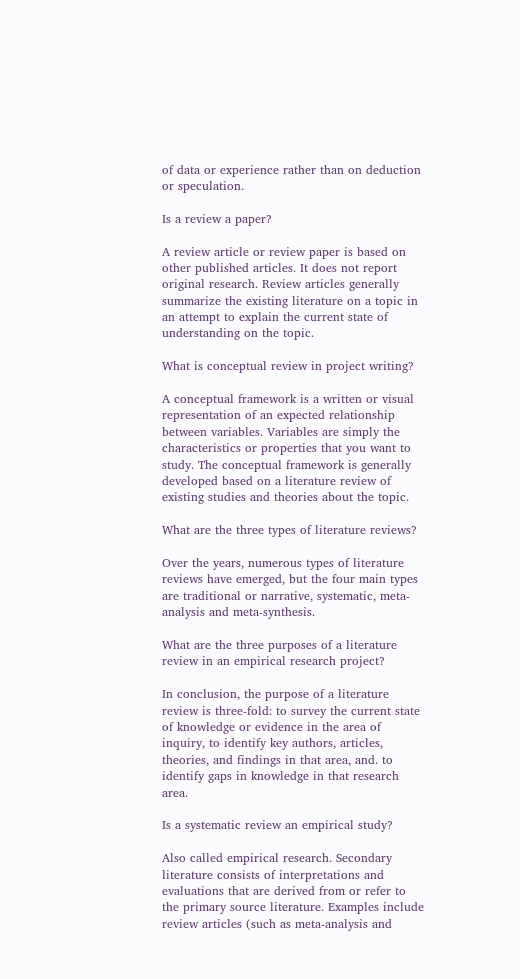of data or experience rather than on deduction or speculation.

Is a review a paper?

A review article or review paper is based on other published articles. It does not report original research. Review articles generally summarize the existing literature on a topic in an attempt to explain the current state of understanding on the topic.

What is conceptual review in project writing?

A conceptual framework is a written or visual representation of an expected relationship between variables. Variables are simply the characteristics or properties that you want to study. The conceptual framework is generally developed based on a literature review of existing studies and theories about the topic.

What are the three types of literature reviews?

Over the years, numerous types of literature reviews have emerged, but the four main types are traditional or narrative, systematic, meta-analysis and meta-synthesis.

What are the three purposes of a literature review in an empirical research project?

In conclusion, the purpose of a literature review is three-fold: to survey the current state of knowledge or evidence in the area of inquiry, to identify key authors, articles, theories, and findings in that area, and. to identify gaps in knowledge in that research area.

Is a systematic review an empirical study?

Also called empirical research. Secondary literature consists of interpretations and evaluations that are derived from or refer to the primary source literature. Examples include review articles (such as meta-analysis and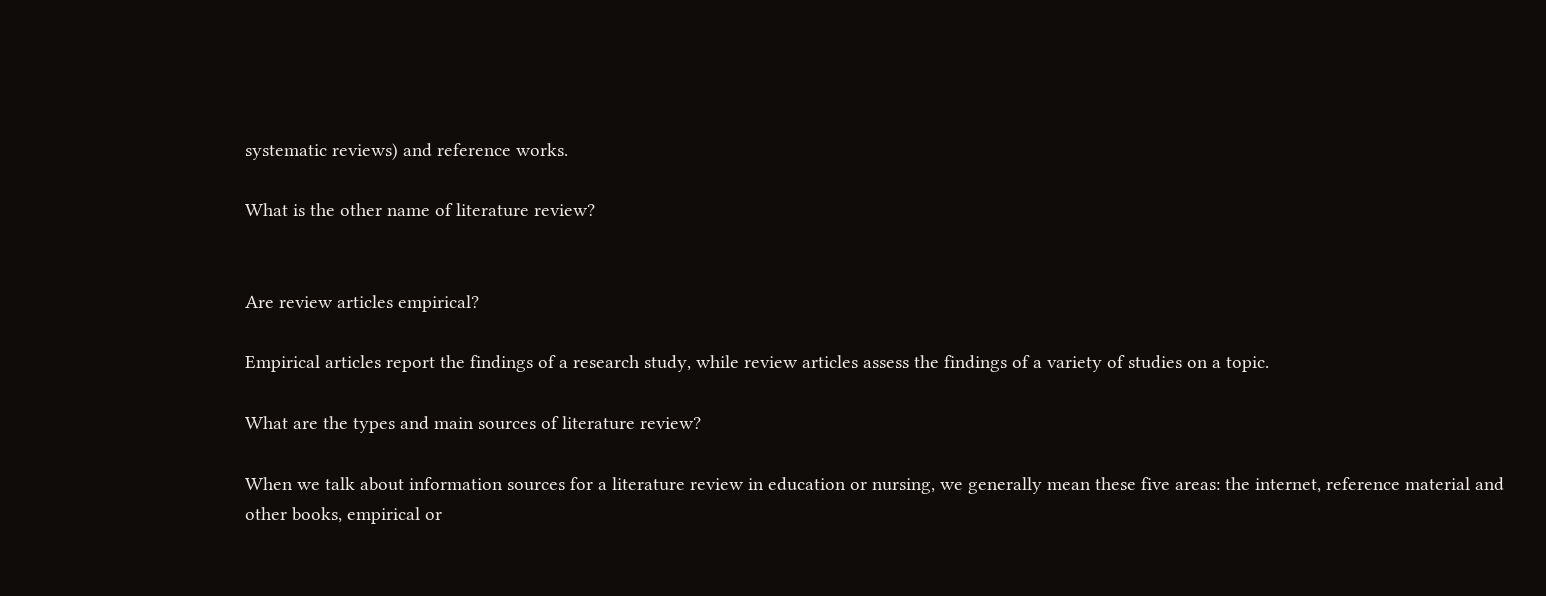systematic reviews) and reference works.

What is the other name of literature review?


Are review articles empirical?

Empirical articles report the findings of a research study, while review articles assess the findings of a variety of studies on a topic.

What are the types and main sources of literature review?

When we talk about information sources for a literature review in education or nursing, we generally mean these five areas: the internet, reference material and other books, empirical or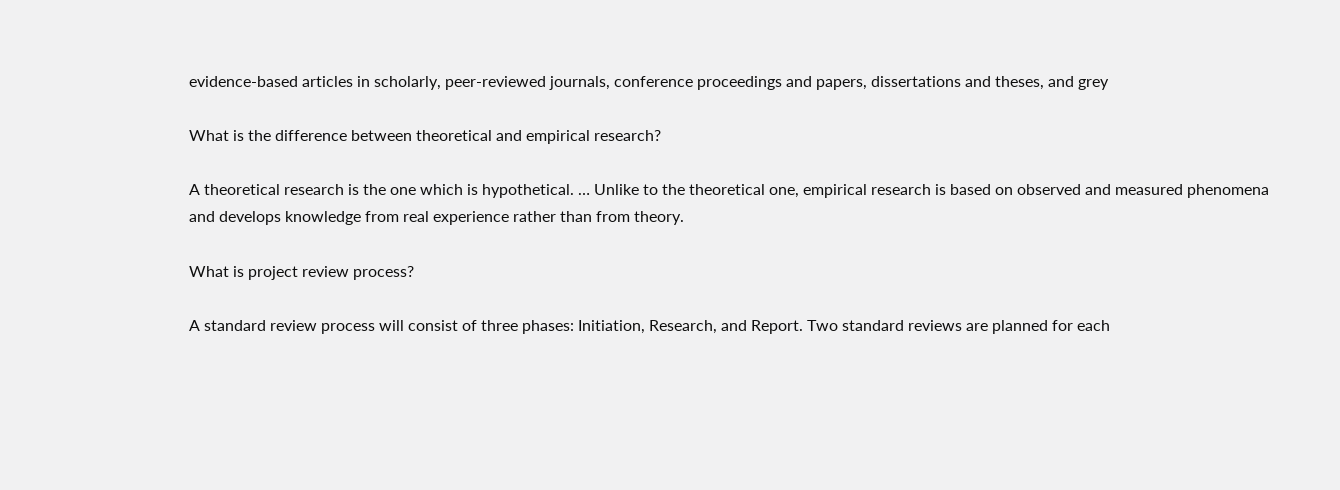evidence-based articles in scholarly, peer-reviewed journals, conference proceedings and papers, dissertations and theses, and grey

What is the difference between theoretical and empirical research?

A theoretical research is the one which is hypothetical. … Unlike to the theoretical one, empirical research is based on observed and measured phenomena and develops knowledge from real experience rather than from theory.

What is project review process?

A standard review process will consist of three phases: Initiation, Research, and Report. Two standard reviews are planned for each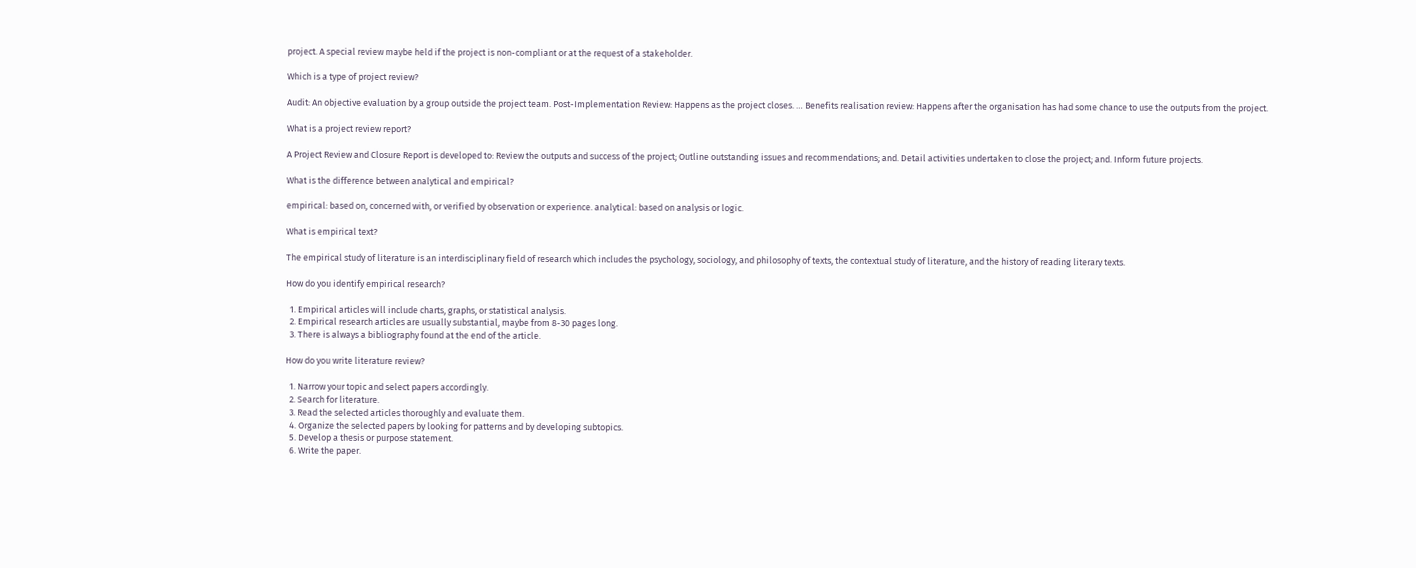project. A special review maybe held if the project is non-compliant or at the request of a stakeholder.

Which is a type of project review?

Audit: An objective evaluation by a group outside the project team. Post-Implementation Review: Happens as the project closes. … Benefits realisation review: Happens after the organisation has had some chance to use the outputs from the project.

What is a project review report?

A Project Review and Closure Report is developed to: Review the outputs and success of the project; Outline outstanding issues and recommendations; and. Detail activities undertaken to close the project; and. Inform future projects.

What is the difference between analytical and empirical?

empirical: based on, concerned with, or verified by observation or experience. analytical: based on analysis or logic.

What is empirical text?

The empirical study of literature is an interdisciplinary field of research which includes the psychology, sociology, and philosophy of texts, the contextual study of literature, and the history of reading literary texts.

How do you identify empirical research?

  1. Empirical articles will include charts, graphs, or statistical analysis.
  2. Empirical research articles are usually substantial, maybe from 8-30 pages long.
  3. There is always a bibliography found at the end of the article.

How do you write literature review?

  1. Narrow your topic and select papers accordingly.
  2. Search for literature.
  3. Read the selected articles thoroughly and evaluate them.
  4. Organize the selected papers by looking for patterns and by developing subtopics.
  5. Develop a thesis or purpose statement.
  6. Write the paper.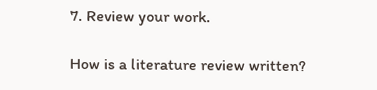7. Review your work.

How is a literature review written?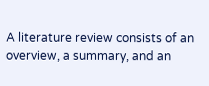A literature review consists of an overview, a summary, and an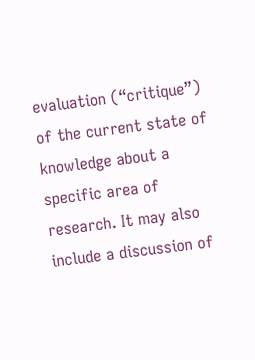evaluation (“critique”) of the current state of knowledge about a specific area of research. It may also include a discussion of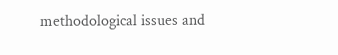methodological issues and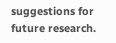suggestions for future research.